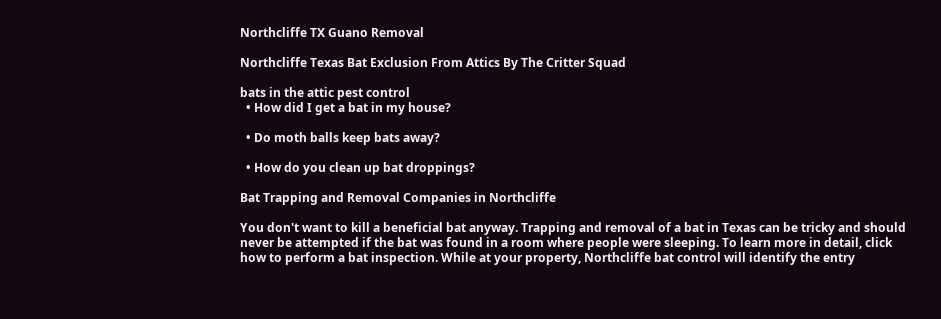Northcliffe TX Guano Removal

Northcliffe Texas Bat Exclusion From Attics By The Critter Squad

bats in the attic pest control
  • How did I get a bat in my house?

  • Do moth balls keep bats away?

  • How do you clean up bat droppings?

Bat Trapping and Removal Companies in Northcliffe

You don't want to kill a beneficial bat anyway. Trapping and removal of a bat in Texas can be tricky and should never be attempted if the bat was found in a room where people were sleeping. To learn more in detail, click how to perform a bat inspection. While at your property, Northcliffe bat control will identify the entry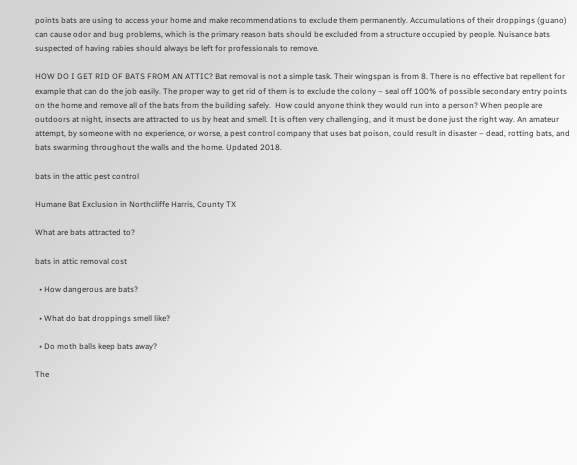points bats are using to access your home and make recommendations to exclude them permanently. Accumulations of their droppings (guano) can cause odor and bug problems, which is the primary reason bats should be excluded from a structure occupied by people. Nuisance bats suspected of having rabies should always be left for professionals to remove.

HOW DO I GET RID OF BATS FROM AN ATTIC? Bat removal is not a simple task. Their wingspan is from 8. There is no effective bat repellent for example that can do the job easily. The proper way to get rid of them is to exclude the colony – seal off 100% of possible secondary entry points on the home and remove all of the bats from the building safely.  How could anyone think they would run into a person? When people are outdoors at night, insects are attracted to us by heat and smell. It is often very challenging, and it must be done just the right way. An amateur attempt, by someone with no experience, or worse, a pest control company that uses bat poison, could result in disaster – dead, rotting bats, and bats swarming throughout the walls and the home. Updated 2018.

bats in the attic pest control

Humane Bat Exclusion in Northcliffe Harris, County TX

What are bats attracted to?

bats in attic removal cost

  • How dangerous are bats?

  • What do bat droppings smell like?

  • Do moth balls keep bats away?

The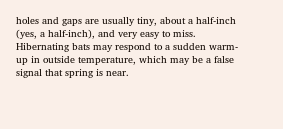holes and gaps are usually tiny, about a half-inch (yes, a half-inch), and very easy to miss. Hibernating bats may respond to a sudden warm-up in outside temperature, which may be a false signal that spring is near.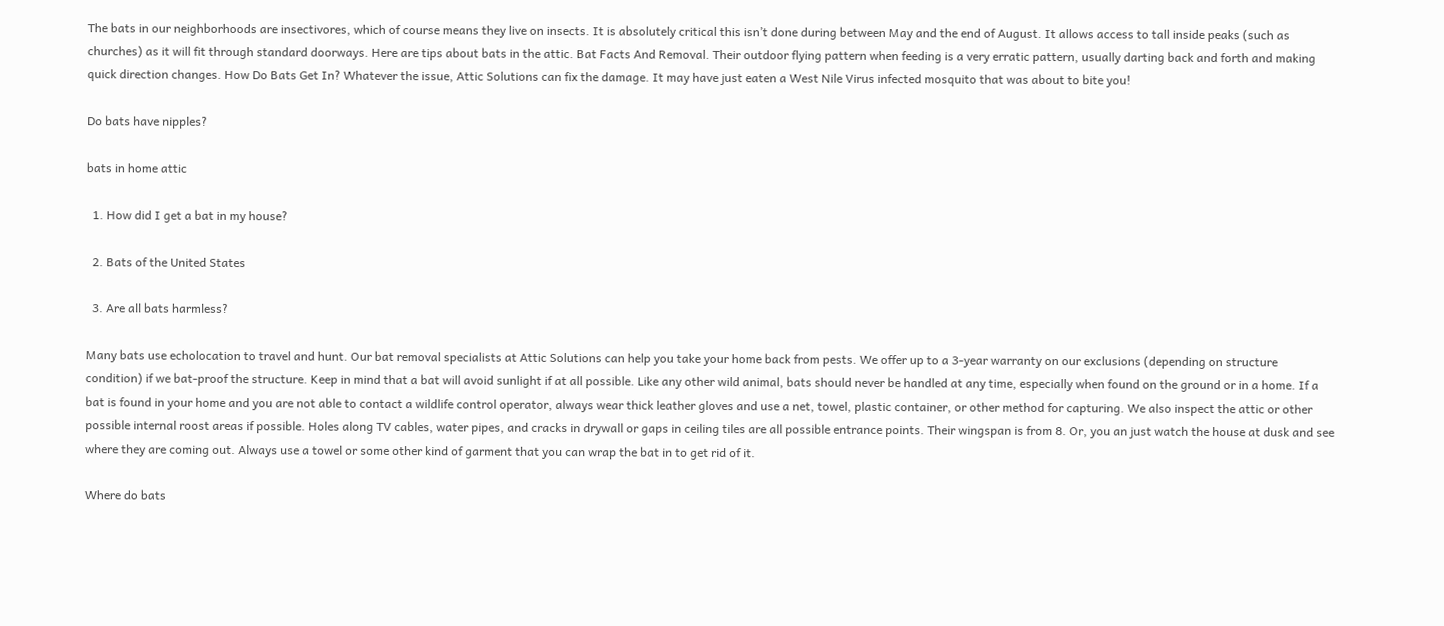The bats in our neighborhoods are insectivores, which of course means they live on insects. It is absolutely critical this isn’t done during between May and the end of August. It allows access to tall inside peaks (such as churches) as it will fit through standard doorways. Here are tips about bats in the attic. Bat Facts And Removal. Their outdoor flying pattern when feeding is a very erratic pattern, usually darting back and forth and making quick direction changes. How Do Bats Get In? Whatever the issue, Attic Solutions can fix the damage. It may have just eaten a West Nile Virus infected mosquito that was about to bite you!

Do bats have nipples?

bats in home attic

  1. How did I get a bat in my house?

  2. Bats of the United States

  3. Are all bats harmless?

Many bats use echolocation to travel and hunt. Our bat removal specialists at Attic Solutions can help you take your home back from pests. We offer up to a 3-year warranty on our exclusions (depending on structure condition) if we bat-proof the structure. Keep in mind that a bat will avoid sunlight if at all possible. Like any other wild animal, bats should never be handled at any time, especially when found on the ground or in a home. If a bat is found in your home and you are not able to contact a wildlife control operator, always wear thick leather gloves and use a net, towel, plastic container, or other method for capturing. We also inspect the attic or other possible internal roost areas if possible. Holes along TV cables, water pipes, and cracks in drywall or gaps in ceiling tiles are all possible entrance points. Their wingspan is from 8. Or, you an just watch the house at dusk and see where they are coming out. Always use a towel or some other kind of garment that you can wrap the bat in to get rid of it.

Where do bats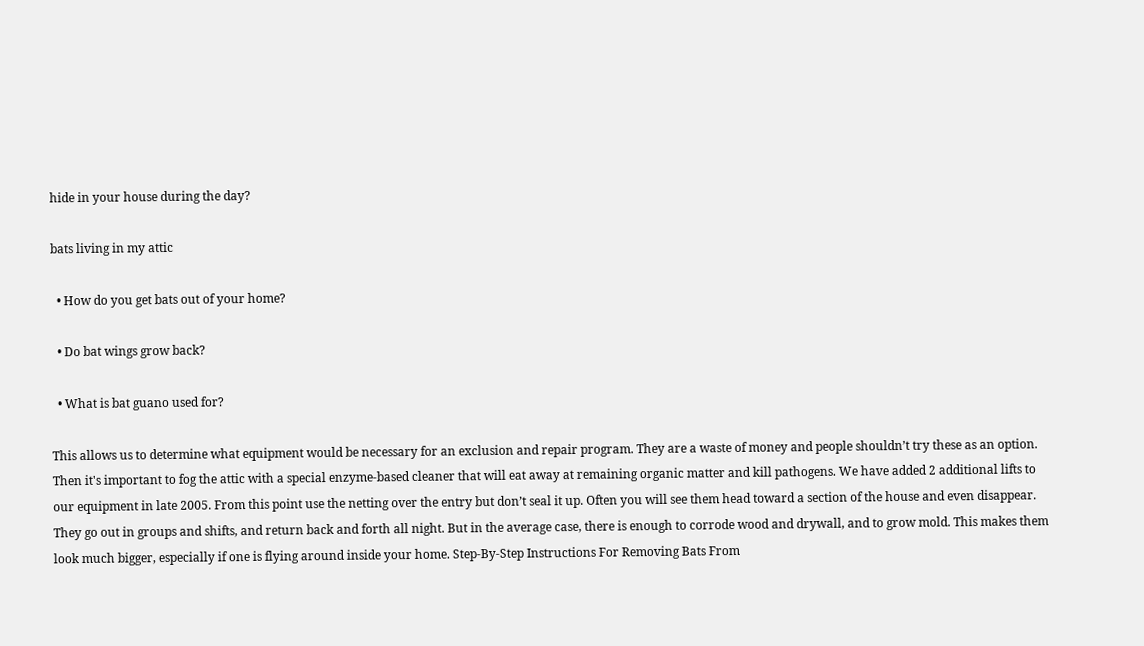hide in your house during the day?

bats living in my attic

  • How do you get bats out of your home?

  • Do bat wings grow back?

  • What is bat guano used for?

This allows us to determine what equipment would be necessary for an exclusion and repair program. They are a waste of money and people shouldn’t try these as an option. Then it's important to fog the attic with a special enzyme-based cleaner that will eat away at remaining organic matter and kill pathogens. We have added 2 additional lifts to our equipment in late 2005. From this point use the netting over the entry but don’t seal it up. Often you will see them head toward a section of the house and even disappear. They go out in groups and shifts, and return back and forth all night. But in the average case, there is enough to corrode wood and drywall, and to grow mold. This makes them look much bigger, especially if one is flying around inside your home. Step-By-Step Instructions For Removing Bats From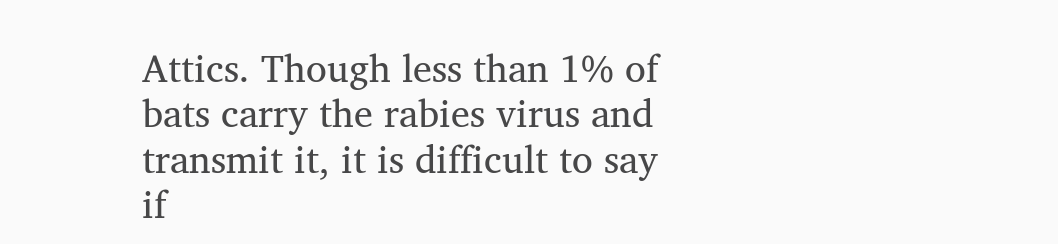Attics. Though less than 1% of bats carry the rabies virus and transmit it, it is difficult to say if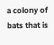a colony of bats that is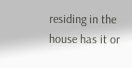residing in the house has it or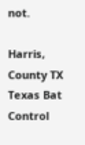not.

Harris, County TX Texas Bat Control